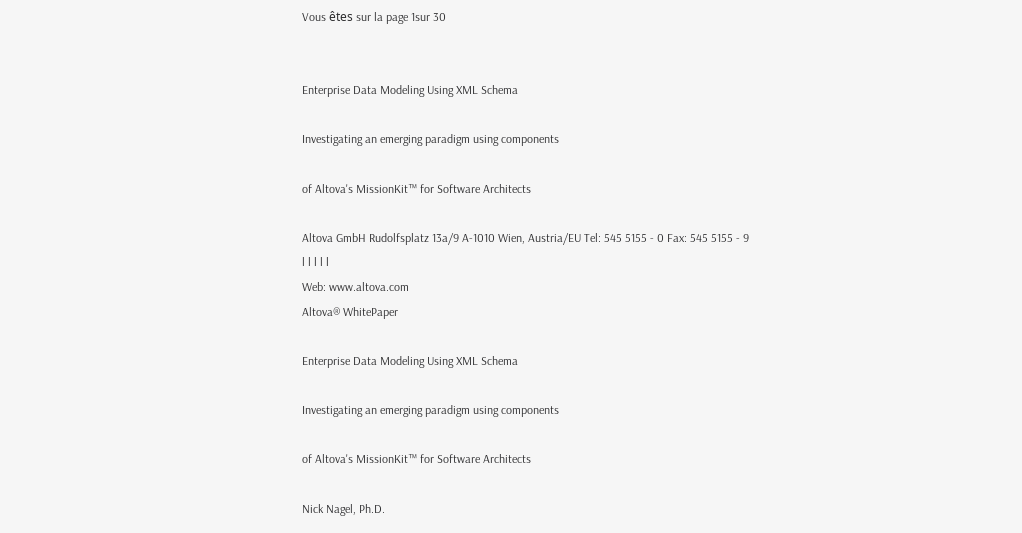Vous êtes sur la page 1sur 30


Enterprise Data Modeling Using XML Schema

Investigating an emerging paradigm using components

of Altova's MissionKit™ for Software Architects

Altova GmbH Rudolfsplatz 13a/9 A-1010 Wien, Austria/EU Tel: 545 5155 - 0 Fax: 545 5155 - 9
l l l l l
Web: www.altova.com
Altova® WhitePaper

Enterprise Data Modeling Using XML Schema

Investigating an emerging paradigm using components

of Altova's MissionKit™ for Software Architects

Nick Nagel, Ph.D.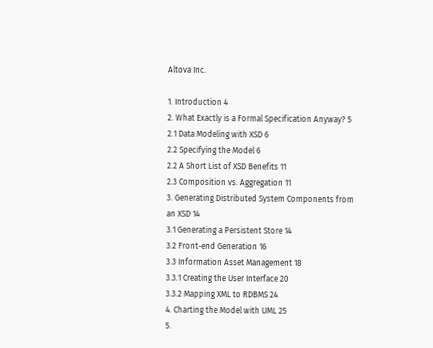Altova Inc.

1. Introduction 4
2. What Exactly is a Formal Specification Anyway? 5
2.1 Data Modeling with XSD 6
2.2 Specifying the Model 6
2.2 A Short List of XSD Benefits 11
2.3 Composition vs. Aggregation 11
3. Generating Distributed System Components from an XSD 14
3.1 Generating a Persistent Store 14
3.2 Front-end Generation 16
3.3 Information Asset Management 18
3.3.1 Creating the User Interface 20
3.3.2 Mapping XML to RDBMS 24
4. Charting the Model with UML 25
5.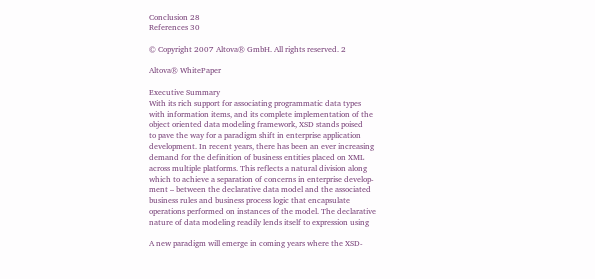Conclusion 28
References 30

© Copyright 2007 Altova® GmbH. All rights reserved. 2

Altova® WhitePaper

Executive Summary
With its rich support for associating programmatic data types
with information items, and its complete implementation of the
object oriented data modeling framework, XSD stands poised
to pave the way for a paradigm shift in enterprise application
development. In recent years, there has been an ever increasing
demand for the definition of business entities placed on XML
across multiple platforms. This reflects a natural division along
which to achieve a separation of concerns in enterprise develop-
ment – between the declarative data model and the associated
business rules and business process logic that encapsulate
operations performed on instances of the model. The declarative
nature of data modeling readily lends itself to expression using

A new paradigm will emerge in coming years where the XSD-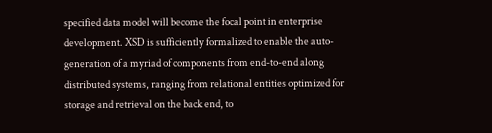specified data model will become the focal point in enterprise
development. XSD is sufficiently formalized to enable the auto-
generation of a myriad of components from end-to-end along
distributed systems, ranging from relational entities optimized for
storage and retrieval on the back end, to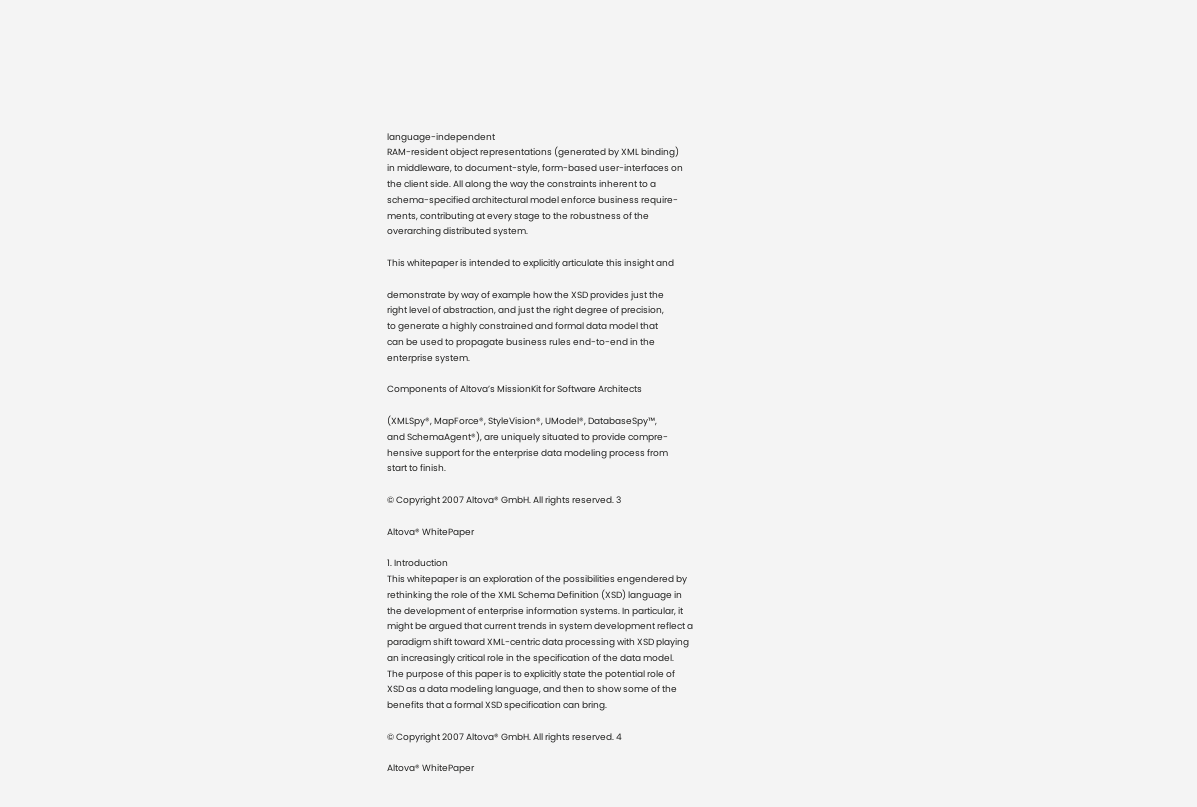language-independent
RAM-resident object representations (generated by XML binding)
in middleware, to document-style, form-based user-interfaces on
the client side. All along the way the constraints inherent to a
schema-specified architectural model enforce business require-
ments, contributing at every stage to the robustness of the
overarching distributed system.

This whitepaper is intended to explicitly articulate this insight and

demonstrate by way of example how the XSD provides just the
right level of abstraction, and just the right degree of precision,
to generate a highly constrained and formal data model that
can be used to propagate business rules end-to-end in the
enterprise system.

Components of Altova’s MissionKit for Software Architects

(XMLSpy®, MapForce®, StyleVision®, UModel®, DatabaseSpy™,
and SchemaAgent®), are uniquely situated to provide compre-
hensive support for the enterprise data modeling process from
start to finish.

© Copyright 2007 Altova® GmbH. All rights reserved. 3

Altova® WhitePaper

1. Introduction
This whitepaper is an exploration of the possibilities engendered by
rethinking the role of the XML Schema Definition (XSD) language in
the development of enterprise information systems. In particular, it
might be argued that current trends in system development reflect a
paradigm shift toward XML-centric data processing with XSD playing
an increasingly critical role in the specification of the data model.
The purpose of this paper is to explicitly state the potential role of
XSD as a data modeling language, and then to show some of the
benefits that a formal XSD specification can bring.

© Copyright 2007 Altova® GmbH. All rights reserved. 4

Altova® WhitePaper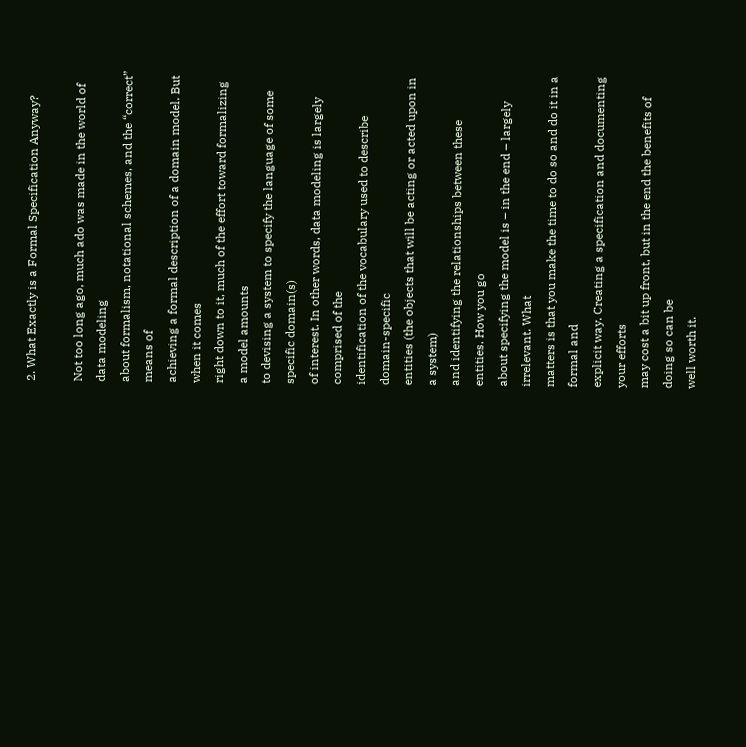2. What Exactly is a Formal Specification Anyway?

Not too long ago, much ado was made in the world of data modeling
about formalism, notational schemes, and the “correct” means of
achieving a formal description of a domain model. But when it comes
right down to it, much of the effort toward formalizing a model amounts
to devising a system to specify the language of some specific domain(s)
of interest. In other words, data modeling is largely comprised of the
identification of the vocabulary used to describe domain-specific
entities (the objects that will be acting or acted upon in a system)
and identifying the relationships between these entities. How you go
about specifying the model is – in the end – largely irrelevant. What
matters is that you make the time to do so and do it in a formal and
explicit way. Creating a specification and documenting your efforts
may cost a bit up front, but in the end the benefits of doing so can be
well worth it.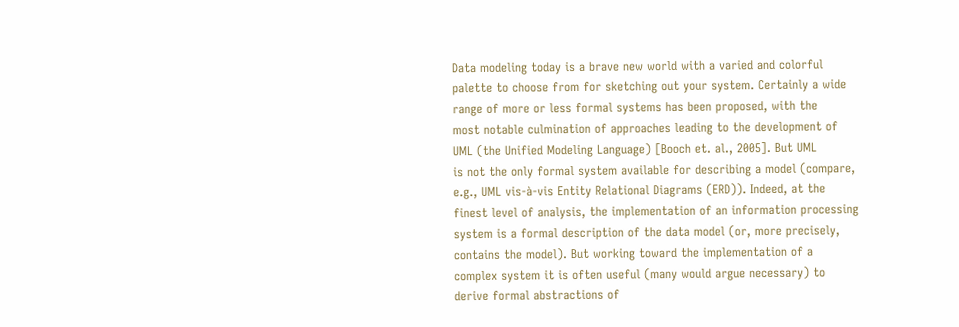Data modeling today is a brave new world with a varied and colorful
palette to choose from for sketching out your system. Certainly a wide
range of more or less formal systems has been proposed, with the
most notable culmination of approaches leading to the development of
UML (the Unified Modeling Language) [Booch et. al., 2005]. But UML
is not the only formal system available for describing a model (compare,
e.g., UML vis-à-vis Entity Relational Diagrams (ERD)). Indeed, at the
finest level of analysis, the implementation of an information processing
system is a formal description of the data model (or, more precisely,
contains the model). But working toward the implementation of a
complex system it is often useful (many would argue necessary) to
derive formal abstractions of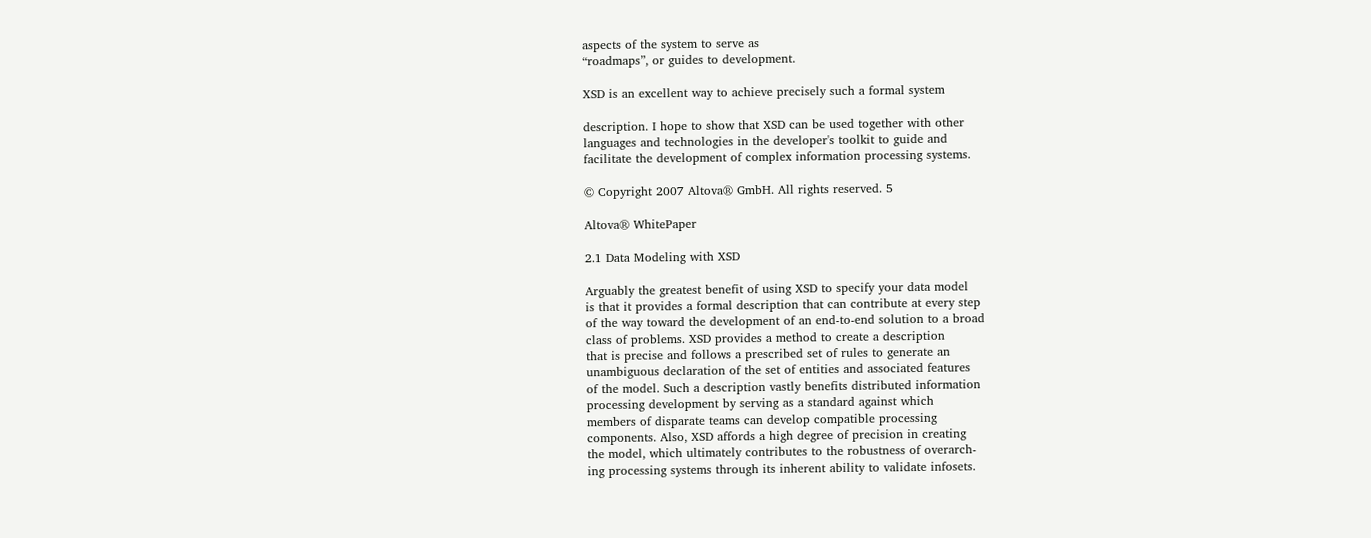aspects of the system to serve as
“roadmaps”, or guides to development.

XSD is an excellent way to achieve precisely such a formal system

description. I hope to show that XSD can be used together with other
languages and technologies in the developer's toolkit to guide and
facilitate the development of complex information processing systems.

© Copyright 2007 Altova® GmbH. All rights reserved. 5

Altova® WhitePaper

2.1 Data Modeling with XSD

Arguably the greatest benefit of using XSD to specify your data model
is that it provides a formal description that can contribute at every step
of the way toward the development of an end-to-end solution to a broad
class of problems. XSD provides a method to create a description
that is precise and follows a prescribed set of rules to generate an
unambiguous declaration of the set of entities and associated features
of the model. Such a description vastly benefits distributed information
processing development by serving as a standard against which
members of disparate teams can develop compatible processing
components. Also, XSD affords a high degree of precision in creating
the model, which ultimately contributes to the robustness of overarch-
ing processing systems through its inherent ability to validate infosets.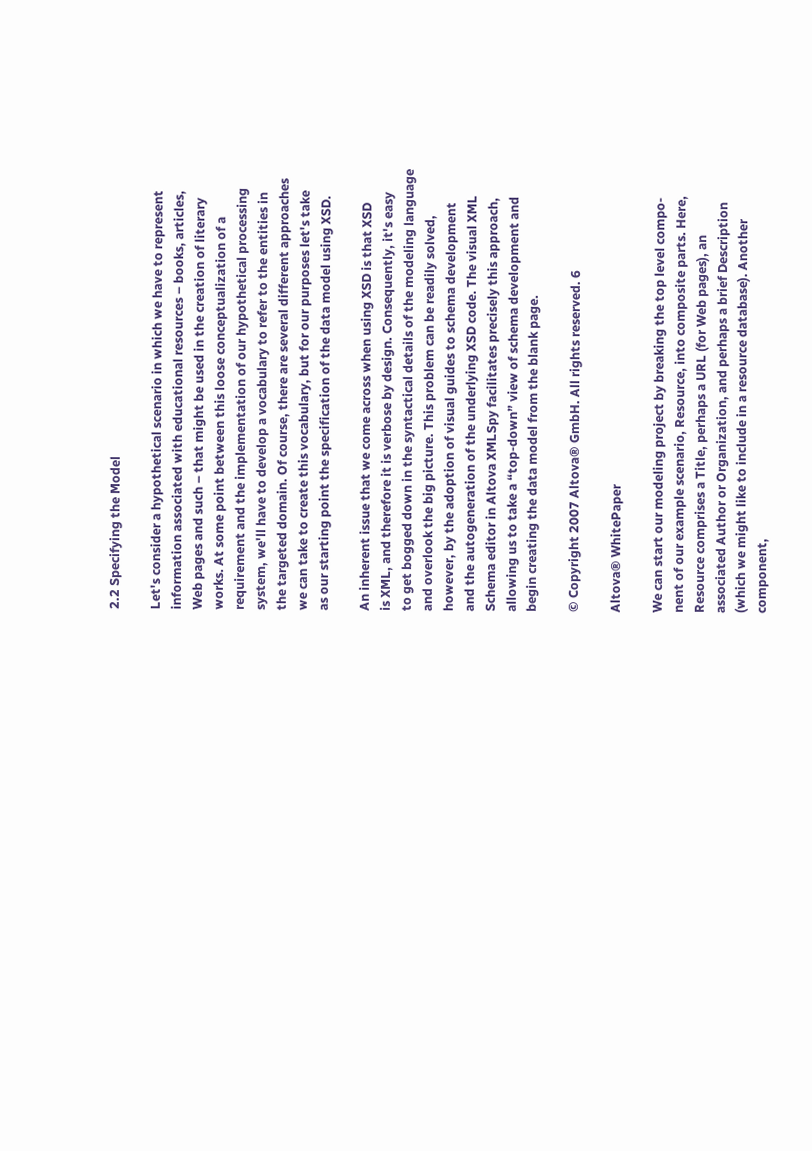2.2 Specifying the Model

Let's consider a hypothetical scenario in which we have to represent
information associated with educational resources – books, articles,
Web pages and such – that might be used in the creation of literary
works. At some point between this loose conceptualization of a
requirement and the implementation of our hypothetical processing
system, we'll have to develop a vocabulary to refer to the entities in
the targeted domain. Of course, there are several different approaches
we can take to create this vocabulary, but for our purposes let's take
as our starting point the specification of the data model using XSD.

An inherent issue that we come across when using XSD is that XSD
is XML, and therefore it is verbose by design. Consequently, it's easy
to get bogged down in the syntactical details of the modeling language
and overlook the big picture. This problem can be readily solved,
however, by the adoption of visual guides to schema development
and the autogeneration of the underlying XSD code. The visual XML
Schema editor in Altova XMLSpy facilitates precisely this approach,
allowing us to take a “top-down” view of schema development and
begin creating the data model from the blank page.

© Copyright 2007 Altova® GmbH. All rights reserved. 6

Altova® WhitePaper

We can start our modeling project by breaking the top level compo-
nent of our example scenario, Resource, into composite parts. Here,
Resource comprises a Title, perhaps a URL (for Web pages), an
associated Author or Organization, and perhaps a brief Description
(which we might like to include in a resource database). Another
component,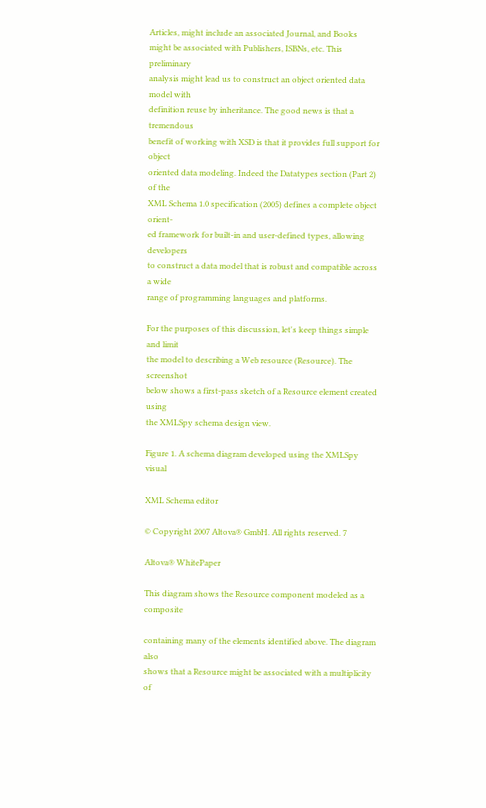Articles, might include an associated Journal, and Books
might be associated with Publishers, ISBNs, etc. This preliminary
analysis might lead us to construct an object oriented data model with
definition reuse by inheritance. The good news is that a tremendous
benefit of working with XSD is that it provides full support for object
oriented data modeling. Indeed the Datatypes section (Part 2) of the
XML Schema 1.0 specification (2005) defines a complete object orient-
ed framework for built-in and user-defined types, allowing developers
to construct a data model that is robust and compatible across a wide
range of programming languages and platforms.

For the purposes of this discussion, let's keep things simple and limit
the model to describing a Web resource (Resource). The screenshot
below shows a first-pass sketch of a Resource element created using
the XMLSpy schema design view.

Figure 1. A schema diagram developed using the XMLSpy visual

XML Schema editor

© Copyright 2007 Altova® GmbH. All rights reserved. 7

Altova® WhitePaper

This diagram shows the Resource component modeled as a composite

containing many of the elements identified above. The diagram also
shows that a Resource might be associated with a multiplicity of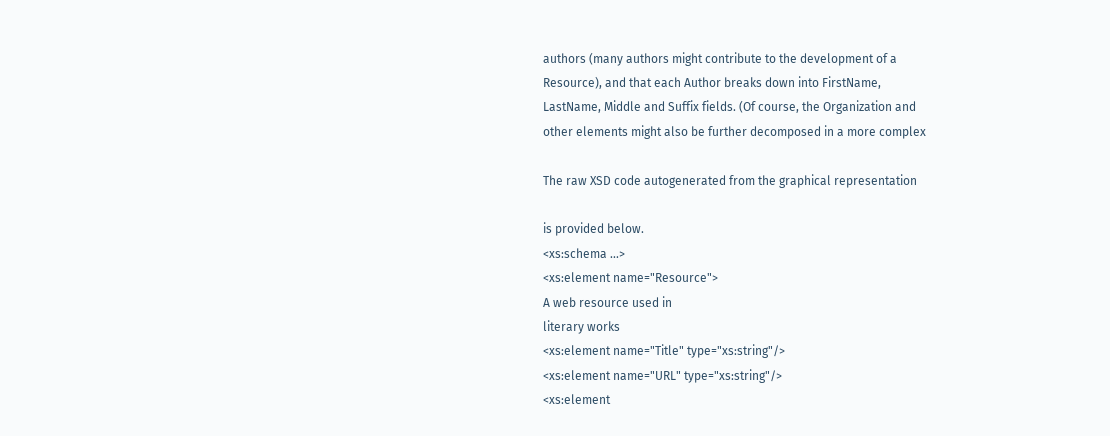authors (many authors might contribute to the development of a
Resource), and that each Author breaks down into FirstName,
LastName, Middle and Suffix fields. (Of course, the Organization and
other elements might also be further decomposed in a more complex

The raw XSD code autogenerated from the graphical representation

is provided below.
<xs:schema ...>
<xs:element name="Resource">
A web resource used in
literary works
<xs:element name="Title" type="xs:string"/>
<xs:element name="URL" type="xs:string"/>
<xs:element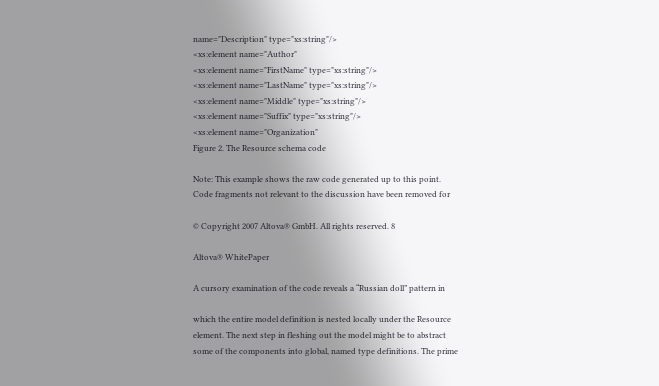name="Description" type="xs:string"/>
<xs:element name="Author"
<xs:element name="FirstName" type="xs:string"/>
<xs:element name="LastName" type="xs:string"/>
<xs:element name="Middle" type="xs:string"/>
<xs:element name="Suffix" type="xs:string"/>
<xs:element name="Organization"
Figure 2. The Resource schema code

Note: This example shows the raw code generated up to this point.
Code fragments not relevant to the discussion have been removed for

© Copyright 2007 Altova® GmbH. All rights reserved. 8

Altova® WhitePaper

A cursory examination of the code reveals a “Russian doll” pattern in

which the entire model definition is nested locally under the Resource
element. The next step in fleshing out the model might be to abstract
some of the components into global, named type definitions. The prime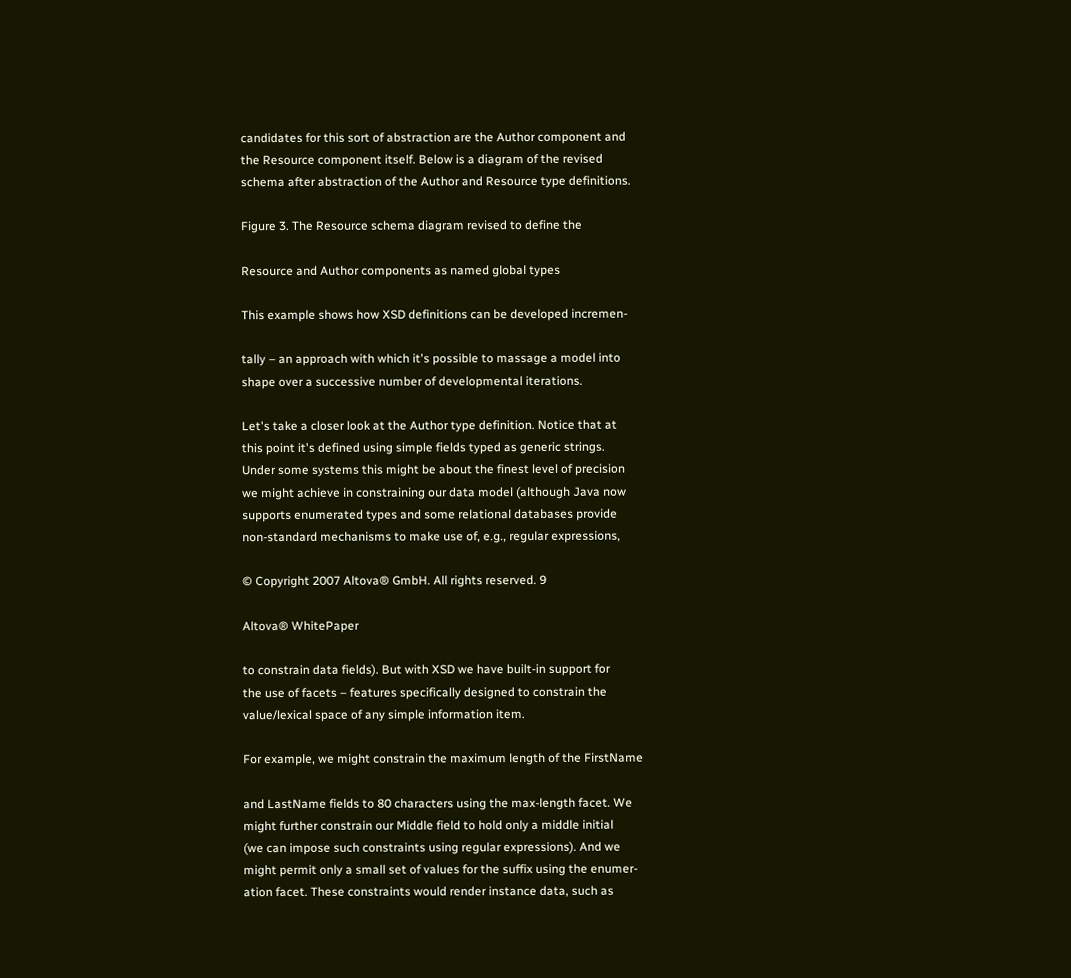candidates for this sort of abstraction are the Author component and
the Resource component itself. Below is a diagram of the revised
schema after abstraction of the Author and Resource type definitions.

Figure 3. The Resource schema diagram revised to define the

Resource and Author components as named global types

This example shows how XSD definitions can be developed incremen-

tally – an approach with which it's possible to massage a model into
shape over a successive number of developmental iterations.

Let's take a closer look at the Author type definition. Notice that at
this point it's defined using simple fields typed as generic strings.
Under some systems this might be about the finest level of precision
we might achieve in constraining our data model (although Java now
supports enumerated types and some relational databases provide
non-standard mechanisms to make use of, e.g., regular expressions,

© Copyright 2007 Altova® GmbH. All rights reserved. 9

Altova® WhitePaper

to constrain data fields). But with XSD we have built-in support for
the use of facets – features specifically designed to constrain the
value/lexical space of any simple information item.

For example, we might constrain the maximum length of the FirstName

and LastName fields to 80 characters using the max-length facet. We
might further constrain our Middle field to hold only a middle initial
(we can impose such constraints using regular expressions). And we
might permit only a small set of values for the suffix using the enumer-
ation facet. These constraints would render instance data, such as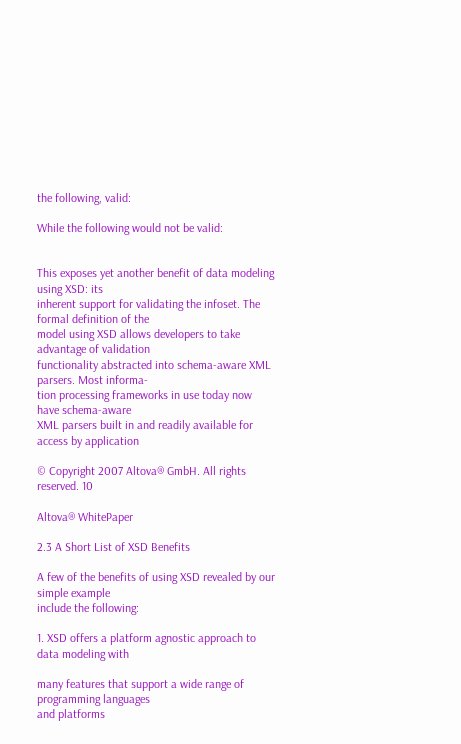the following, valid:

While the following would not be valid:


This exposes yet another benefit of data modeling using XSD: its
inherent support for validating the infoset. The formal definition of the
model using XSD allows developers to take advantage of validation
functionality abstracted into schema-aware XML parsers. Most informa-
tion processing frameworks in use today now have schema-aware
XML parsers built in and readily available for access by application

© Copyright 2007 Altova® GmbH. All rights reserved. 10

Altova® WhitePaper

2.3 A Short List of XSD Benefits

A few of the benefits of using XSD revealed by our simple example
include the following:

1. XSD offers a platform agnostic approach to data modeling with

many features that support a wide range of programming languages
and platforms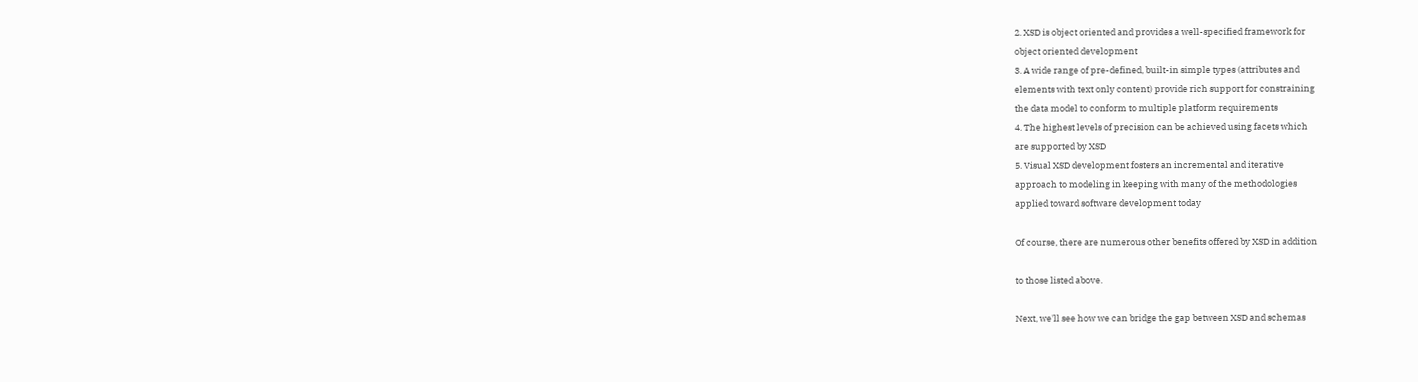2. XSD is object oriented and provides a well-specified framework for
object oriented development
3. A wide range of pre-defined, built-in simple types (attributes and
elements with text only content) provide rich support for constraining
the data model to conform to multiple platform requirements
4. The highest levels of precision can be achieved using facets which
are supported by XSD
5. Visual XSD development fosters an incremental and iterative
approach to modeling in keeping with many of the methodologies
applied toward software development today

Of course, there are numerous other benefits offered by XSD in addition

to those listed above.

Next, we'll see how we can bridge the gap between XSD and schemas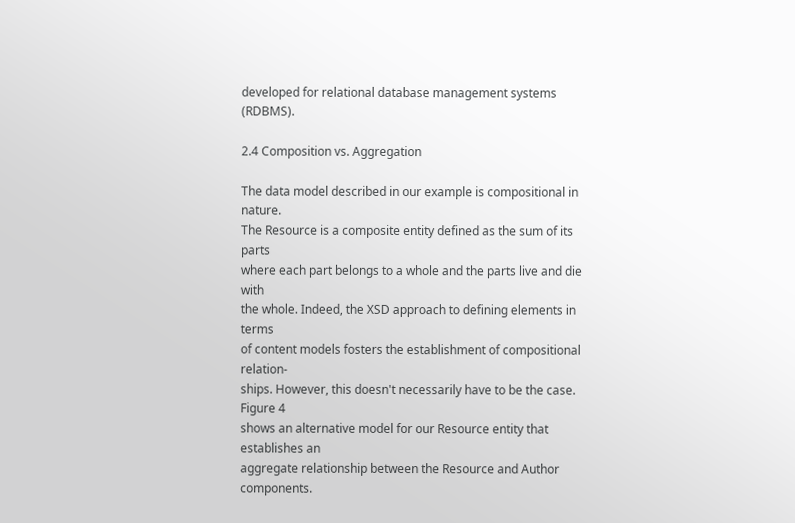developed for relational database management systems (RDBMS).

2.4 Composition vs. Aggregation

The data model described in our example is compositional in nature.
The Resource is a composite entity defined as the sum of its parts
where each part belongs to a whole and the parts live and die with
the whole. Indeed, the XSD approach to defining elements in terms
of content models fosters the establishment of compositional relation-
ships. However, this doesn't necessarily have to be the case. Figure 4
shows an alternative model for our Resource entity that establishes an
aggregate relationship between the Resource and Author components.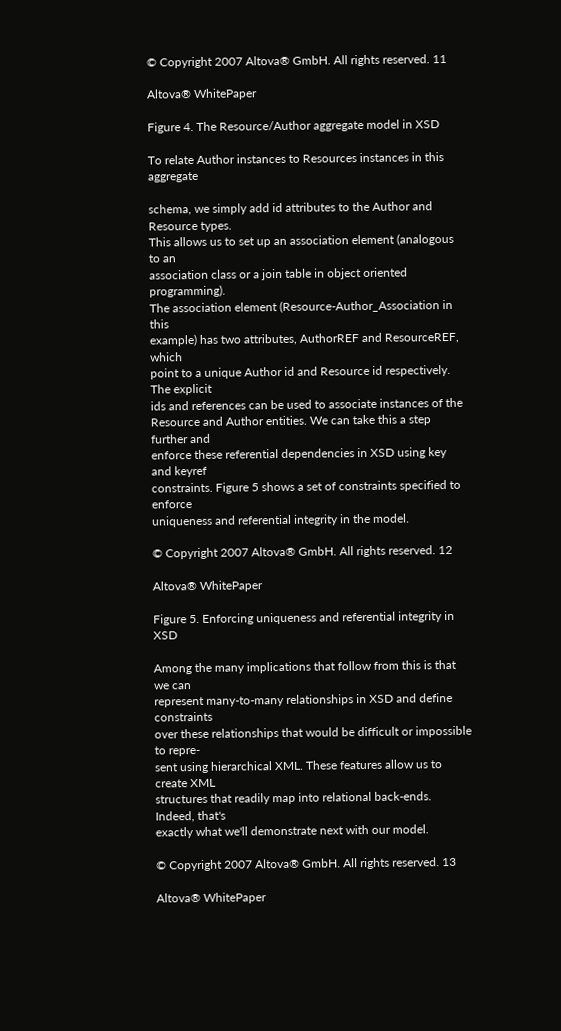© Copyright 2007 Altova® GmbH. All rights reserved. 11

Altova® WhitePaper

Figure 4. The Resource/Author aggregate model in XSD

To relate Author instances to Resources instances in this aggregate

schema, we simply add id attributes to the Author and Resource types.
This allows us to set up an association element (analogous to an
association class or a join table in object oriented programming).
The association element (Resource-Author_Association in this
example) has two attributes, AuthorREF and ResourceREF, which
point to a unique Author id and Resource id respectively. The explicit
ids and references can be used to associate instances of the
Resource and Author entities. We can take this a step further and
enforce these referential dependencies in XSD using key and keyref
constraints. Figure 5 shows a set of constraints specified to enforce
uniqueness and referential integrity in the model.

© Copyright 2007 Altova® GmbH. All rights reserved. 12

Altova® WhitePaper

Figure 5. Enforcing uniqueness and referential integrity in XSD

Among the many implications that follow from this is that we can
represent many-to-many relationships in XSD and define constraints
over these relationships that would be difficult or impossible to repre-
sent using hierarchical XML. These features allow us to create XML
structures that readily map into relational back-ends. Indeed, that's
exactly what we'll demonstrate next with our model.

© Copyright 2007 Altova® GmbH. All rights reserved. 13

Altova® WhitePaper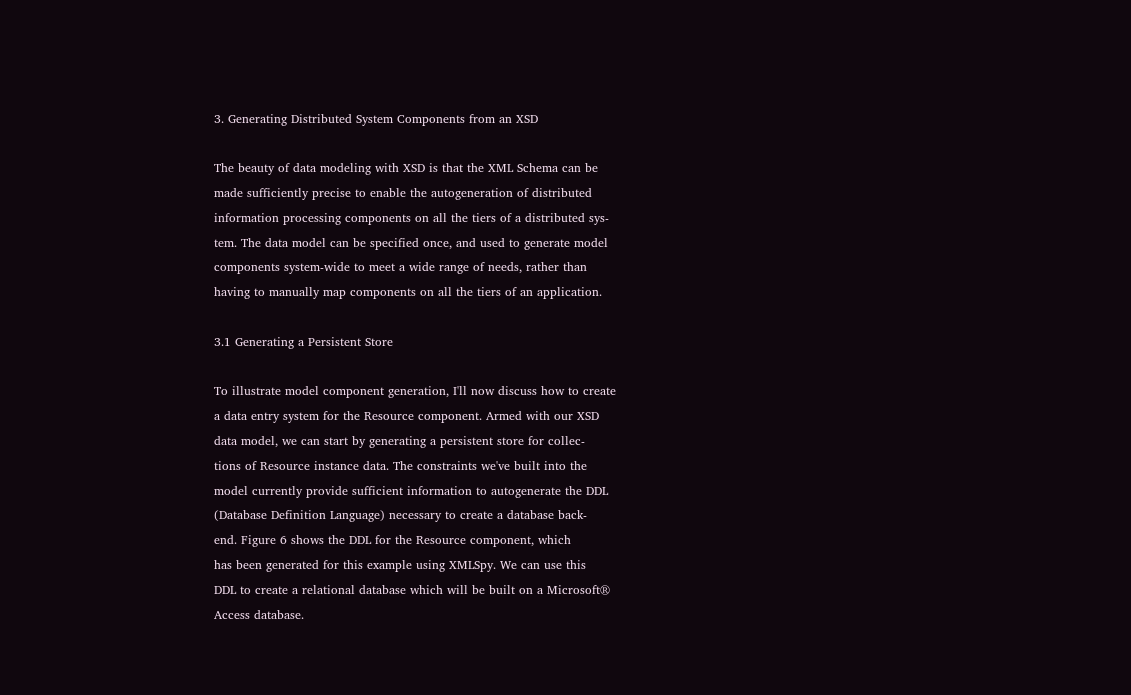3. Generating Distributed System Components from an XSD

The beauty of data modeling with XSD is that the XML Schema can be
made sufficiently precise to enable the autogeneration of distributed
information processing components on all the tiers of a distributed sys-
tem. The data model can be specified once, and used to generate model
components system-wide to meet a wide range of needs, rather than
having to manually map components on all the tiers of an application.

3.1 Generating a Persistent Store

To illustrate model component generation, I'll now discuss how to create
a data entry system for the Resource component. Armed with our XSD
data model, we can start by generating a persistent store for collec-
tions of Resource instance data. The constraints we've built into the
model currently provide sufficient information to autogenerate the DDL
(Database Definition Language) necessary to create a database back-
end. Figure 6 shows the DDL for the Resource component, which
has been generated for this example using XMLSpy. We can use this
DDL to create a relational database which will be built on a Microsoft®
Access database.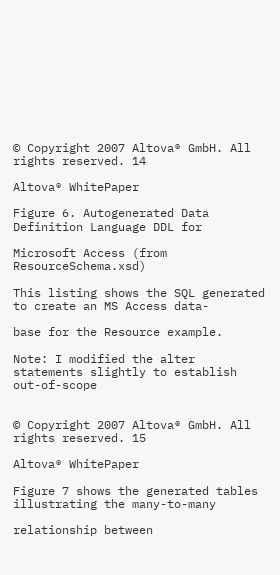© Copyright 2007 Altova® GmbH. All rights reserved. 14

Altova® WhitePaper

Figure 6. Autogenerated Data Definition Language DDL for

Microsoft Access (from ResourceSchema.xsd)

This listing shows the SQL generated to create an MS Access data-

base for the Resource example.

Note: I modified the alter statements slightly to establish out-of-scope


© Copyright 2007 Altova® GmbH. All rights reserved. 15

Altova® WhitePaper

Figure 7 shows the generated tables illustrating the many-to-many

relationship between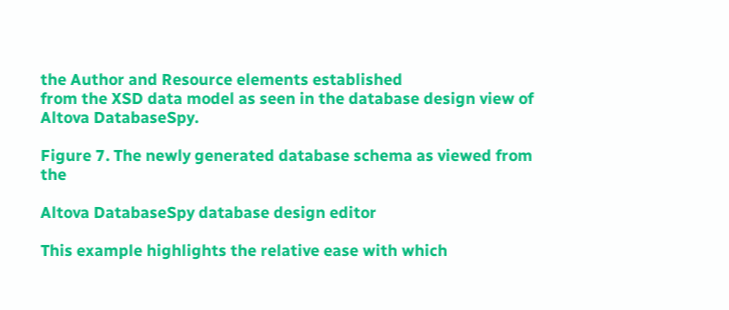the Author and Resource elements established
from the XSD data model as seen in the database design view of
Altova DatabaseSpy.

Figure 7. The newly generated database schema as viewed from the

Altova DatabaseSpy database design editor

This example highlights the relative ease with which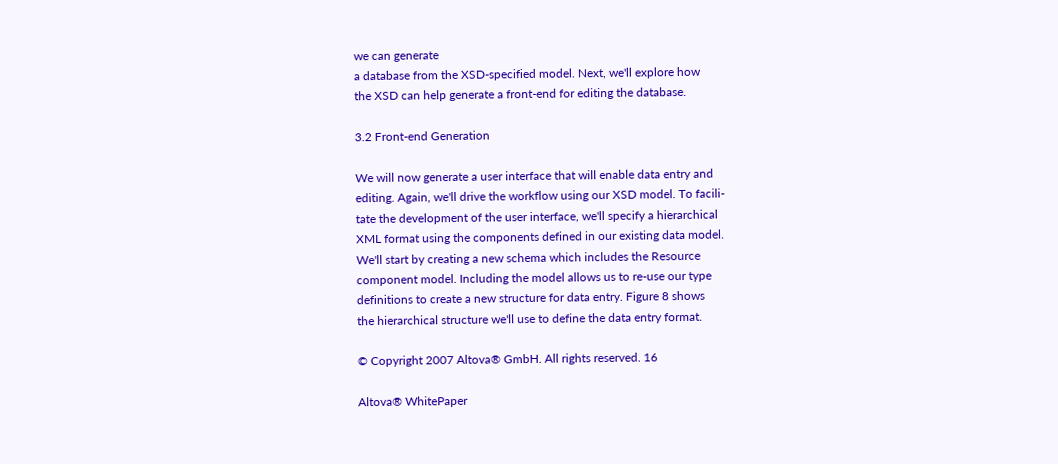we can generate
a database from the XSD-specified model. Next, we'll explore how
the XSD can help generate a front-end for editing the database.

3.2 Front-end Generation

We will now generate a user interface that will enable data entry and
editing. Again, we'll drive the workflow using our XSD model. To facili-
tate the development of the user interface, we'll specify a hierarchical
XML format using the components defined in our existing data model.
We'll start by creating a new schema which includes the Resource
component model. Including the model allows us to re-use our type
definitions to create a new structure for data entry. Figure 8 shows
the hierarchical structure we'll use to define the data entry format.

© Copyright 2007 Altova® GmbH. All rights reserved. 16

Altova® WhitePaper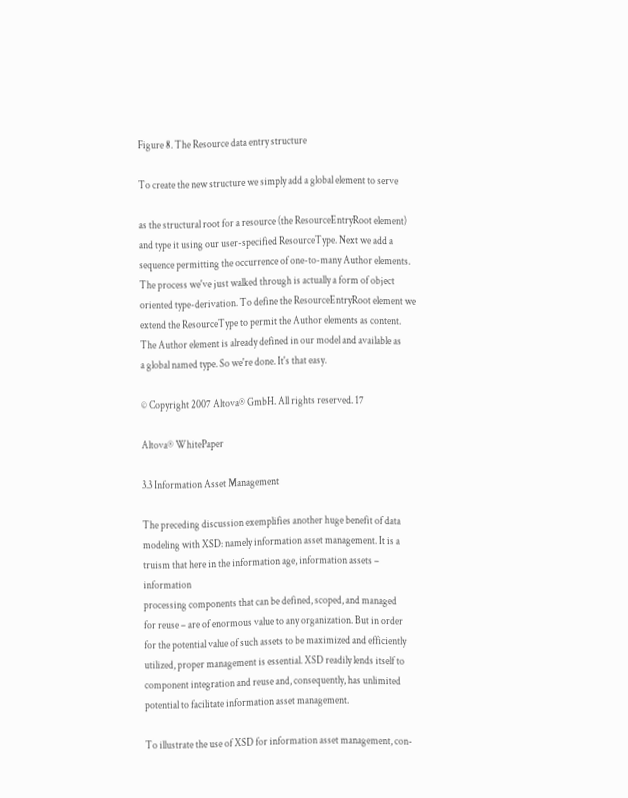Figure 8. The Resource data entry structure

To create the new structure we simply add a global element to serve

as the structural root for a resource (the ResourceEntryRoot element)
and type it using our user-specified ResourceType. Next we add a
sequence permitting the occurrence of one-to-many Author elements.
The process we've just walked through is actually a form of object
oriented type-derivation. To define the ResourceEntryRoot element we
extend the ResourceType to permit the Author elements as content.
The Author element is already defined in our model and available as
a global named type. So we're done. It's that easy.

© Copyright 2007 Altova® GmbH. All rights reserved. 17

Altova® WhitePaper

3.3 Information Asset Management

The preceding discussion exemplifies another huge benefit of data
modeling with XSD: namely information asset management. It is a
truism that here in the information age, information assets – information
processing components that can be defined, scoped, and managed
for reuse – are of enormous value to any organization. But in order
for the potential value of such assets to be maximized and efficiently
utilized, proper management is essential. XSD readily lends itself to
component integration and reuse and, consequently, has unlimited
potential to facilitate information asset management.

To illustrate the use of XSD for information asset management, con-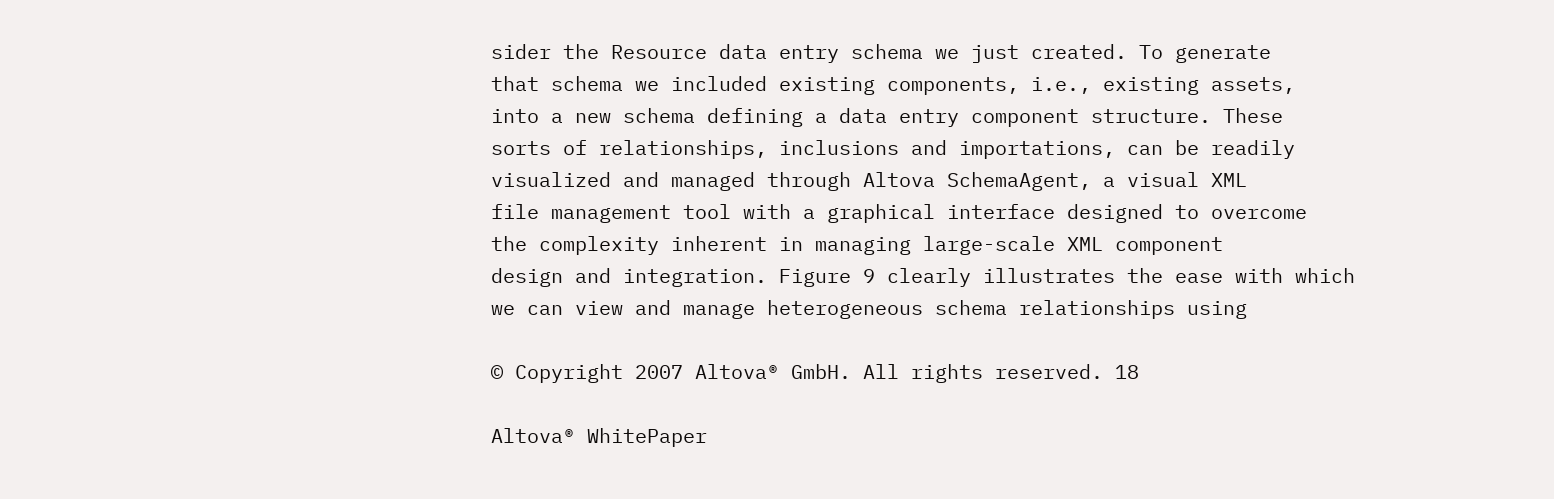sider the Resource data entry schema we just created. To generate
that schema we included existing components, i.e., existing assets,
into a new schema defining a data entry component structure. These
sorts of relationships, inclusions and importations, can be readily
visualized and managed through Altova SchemaAgent, a visual XML
file management tool with a graphical interface designed to overcome
the complexity inherent in managing large-scale XML component
design and integration. Figure 9 clearly illustrates the ease with which
we can view and manage heterogeneous schema relationships using

© Copyright 2007 Altova® GmbH. All rights reserved. 18

Altova® WhitePaper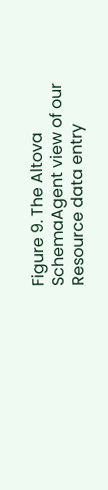Figure 9. The Altova SchemaAgent view of our Resource data entry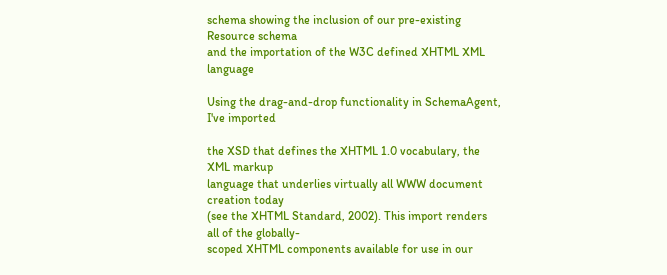schema showing the inclusion of our pre-existing Resource schema
and the importation of the W3C defined XHTML XML language

Using the drag-and-drop functionality in SchemaAgent, I've imported

the XSD that defines the XHTML 1.0 vocabulary, the XML markup
language that underlies virtually all WWW document creation today
(see the XHTML Standard, 2002). This import renders all of the globally-
scoped XHTML components available for use in our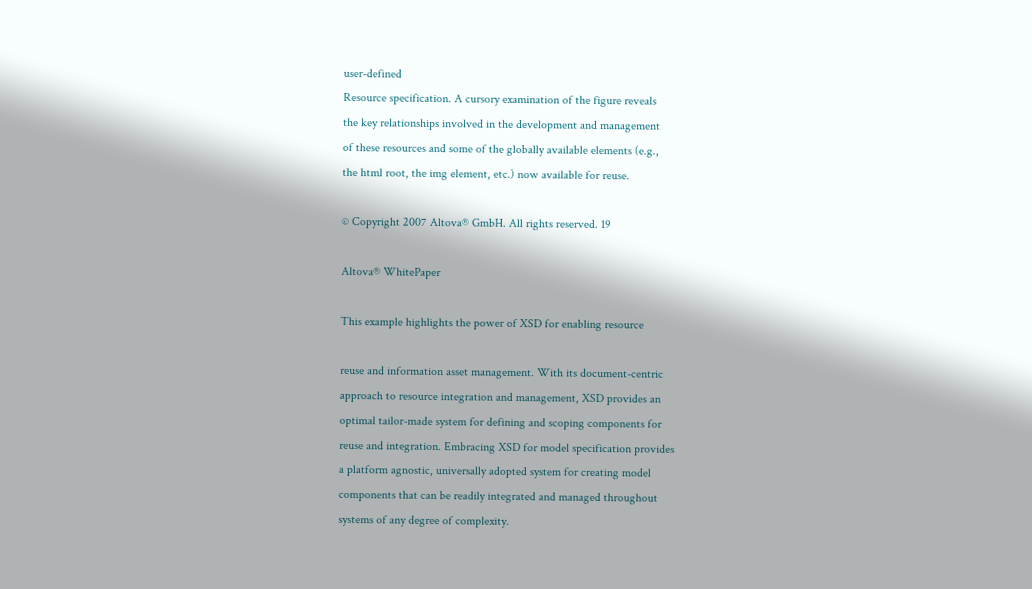user-defined
Resource specification. A cursory examination of the figure reveals
the key relationships involved in the development and management
of these resources and some of the globally available elements (e.g.,
the html root, the img element, etc.) now available for reuse.

© Copyright 2007 Altova® GmbH. All rights reserved. 19

Altova® WhitePaper

This example highlights the power of XSD for enabling resource

reuse and information asset management. With its document-centric
approach to resource integration and management, XSD provides an
optimal tailor-made system for defining and scoping components for
reuse and integration. Embracing XSD for model specification provides
a platform agnostic, universally adopted system for creating model
components that can be readily integrated and managed throughout
systems of any degree of complexity.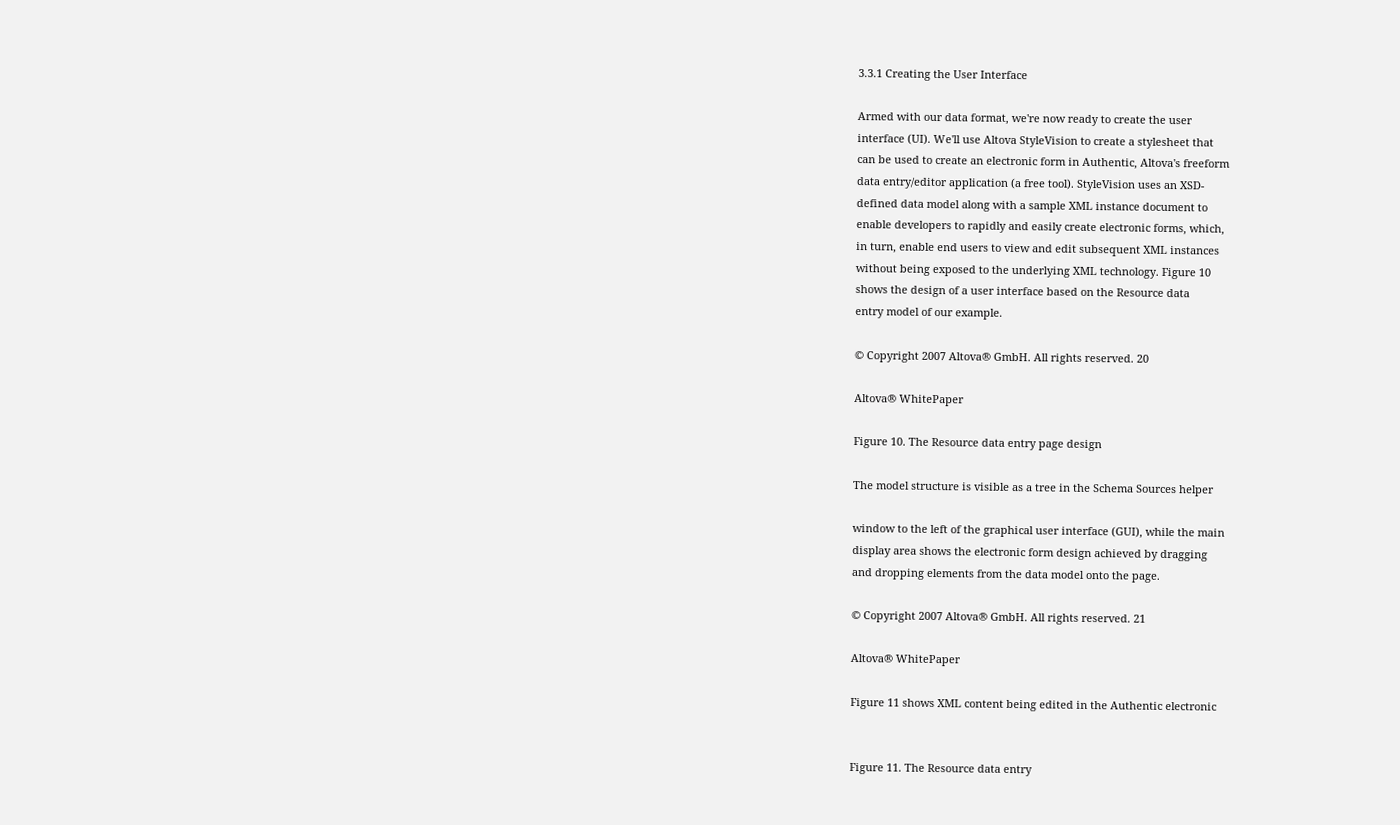3.3.1 Creating the User Interface

Armed with our data format, we're now ready to create the user
interface (UI). We'll use Altova StyleVision to create a stylesheet that
can be used to create an electronic form in Authentic, Altova's freeform
data entry/editor application (a free tool). StyleVision uses an XSD-
defined data model along with a sample XML instance document to
enable developers to rapidly and easily create electronic forms, which,
in turn, enable end users to view and edit subsequent XML instances
without being exposed to the underlying XML technology. Figure 10
shows the design of a user interface based on the Resource data
entry model of our example.

© Copyright 2007 Altova® GmbH. All rights reserved. 20

Altova® WhitePaper

Figure 10. The Resource data entry page design

The model structure is visible as a tree in the Schema Sources helper

window to the left of the graphical user interface (GUI), while the main
display area shows the electronic form design achieved by dragging
and dropping elements from the data model onto the page.

© Copyright 2007 Altova® GmbH. All rights reserved. 21

Altova® WhitePaper

Figure 11 shows XML content being edited in the Authentic electronic


Figure 11. The Resource data entry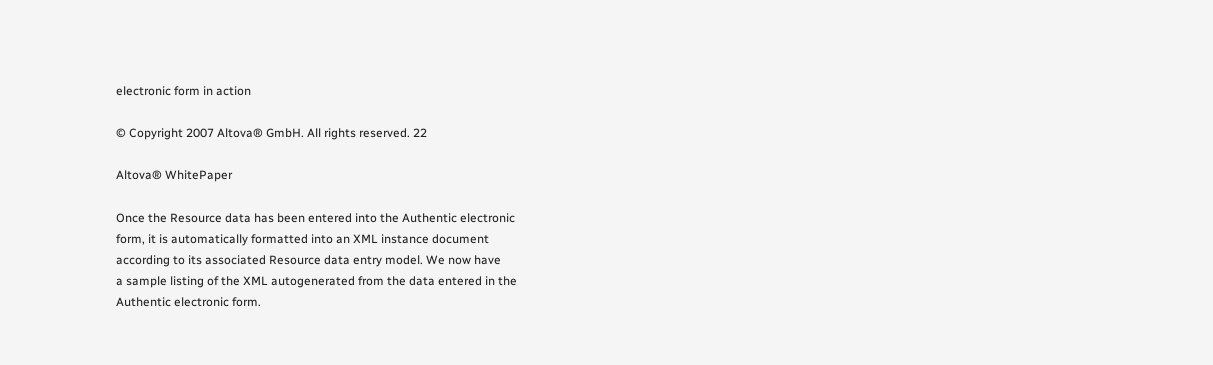electronic form in action

© Copyright 2007 Altova® GmbH. All rights reserved. 22

Altova® WhitePaper

Once the Resource data has been entered into the Authentic electronic
form, it is automatically formatted into an XML instance document
according to its associated Resource data entry model. We now have
a sample listing of the XML autogenerated from the data entered in the
Authentic electronic form.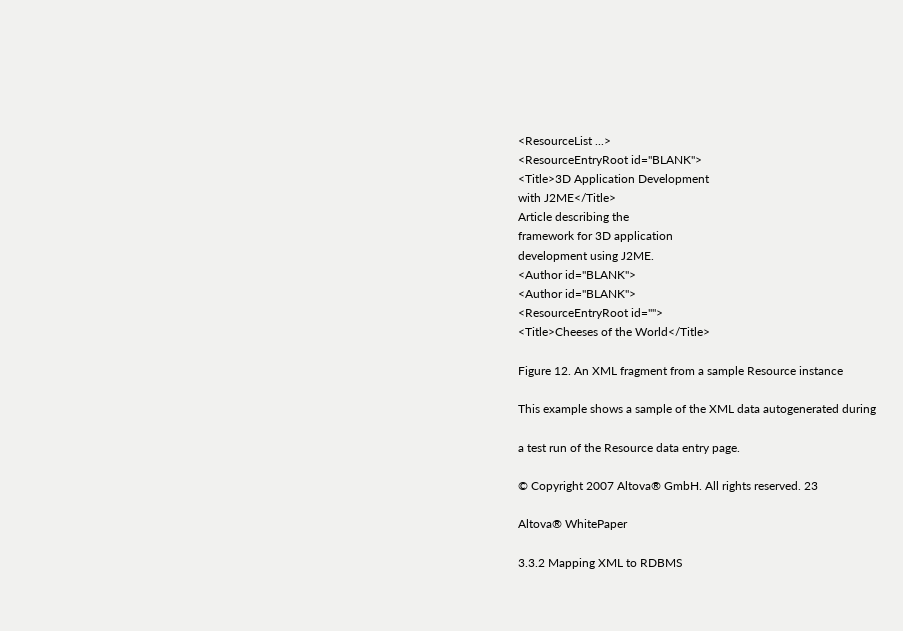<ResourceList ...>
<ResourceEntryRoot id="BLANK">
<Title>3D Application Development
with J2ME</Title>
Article describing the
framework for 3D application
development using J2ME.
<Author id="BLANK">
<Author id="BLANK">
<ResourceEntryRoot id="">
<Title>Cheeses of the World</Title>

Figure 12. An XML fragment from a sample Resource instance

This example shows a sample of the XML data autogenerated during

a test run of the Resource data entry page.

© Copyright 2007 Altova® GmbH. All rights reserved. 23

Altova® WhitePaper

3.3.2 Mapping XML to RDBMS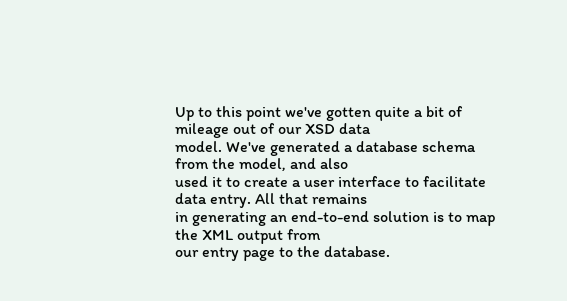Up to this point we've gotten quite a bit of mileage out of our XSD data
model. We've generated a database schema from the model, and also
used it to create a user interface to facilitate data entry. All that remains
in generating an end-to-end solution is to map the XML output from
our entry page to the database.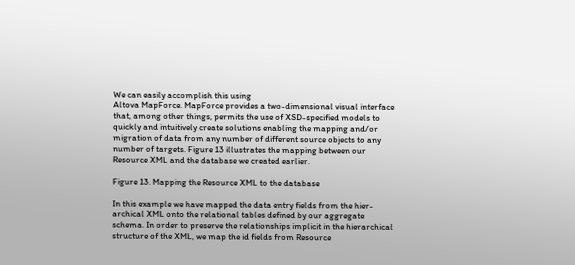We can easily accomplish this using
Altova MapForce. MapForce provides a two-dimensional visual interface
that, among other things, permits the use of XSD-specified models to
quickly and intuitively create solutions enabling the mapping and/or
migration of data from any number of different source objects to any
number of targets. Figure 13 illustrates the mapping between our
Resource XML and the database we created earlier.

Figure 13. Mapping the Resource XML to the database

In this example we have mapped the data entry fields from the hier-
archical XML onto the relational tables defined by our aggregate
schema. In order to preserve the relationships implicit in the hierarchical
structure of the XML, we map the id fields from Resource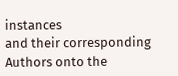instances
and their corresponding Authors onto the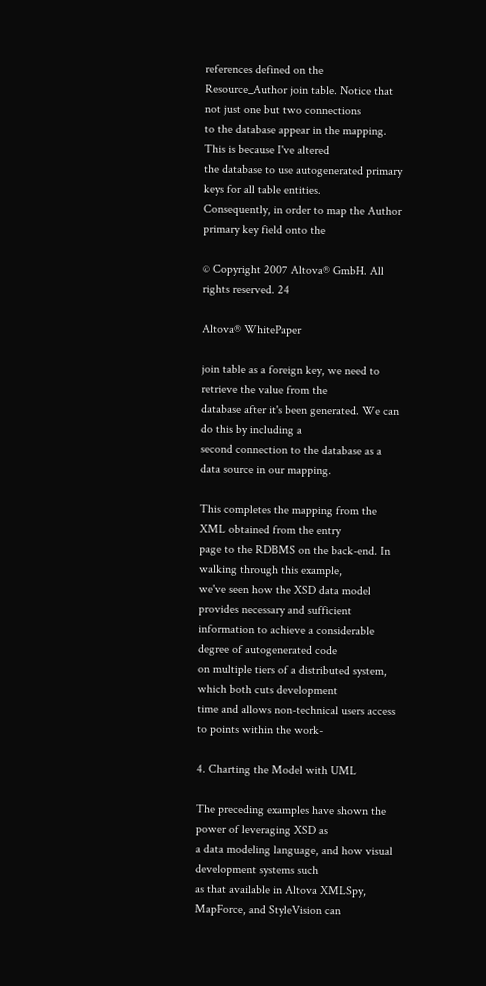references defined on the
Resource_Author join table. Notice that not just one but two connections
to the database appear in the mapping. This is because I've altered
the database to use autogenerated primary keys for all table entities.
Consequently, in order to map the Author primary key field onto the

© Copyright 2007 Altova® GmbH. All rights reserved. 24

Altova® WhitePaper

join table as a foreign key, we need to retrieve the value from the
database after it's been generated. We can do this by including a
second connection to the database as a data source in our mapping.

This completes the mapping from the XML obtained from the entry
page to the RDBMS on the back-end. In walking through this example,
we've seen how the XSD data model provides necessary and sufficient
information to achieve a considerable degree of autogenerated code
on multiple tiers of a distributed system, which both cuts development
time and allows non-technical users access to points within the work-

4. Charting the Model with UML

The preceding examples have shown the power of leveraging XSD as
a data modeling language, and how visual development systems such
as that available in Altova XMLSpy, MapForce, and StyleVision can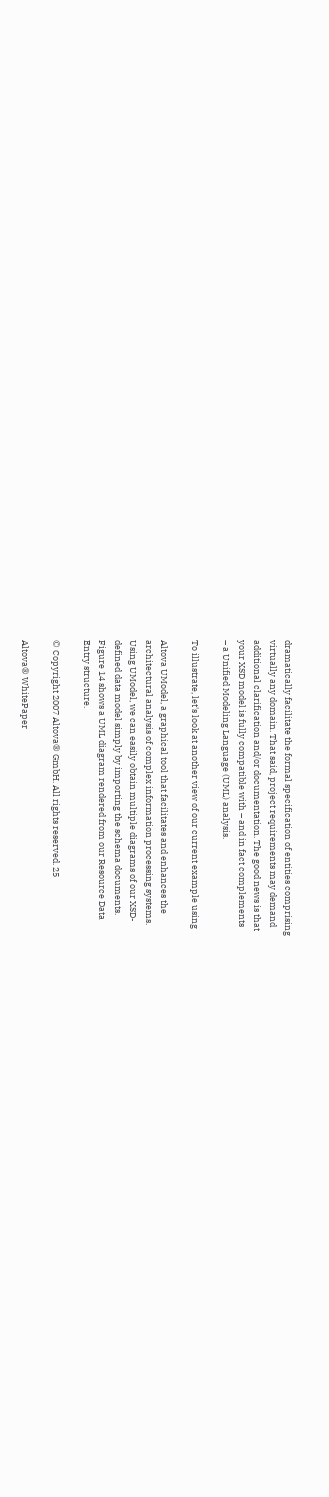dramatically facilitate the formal specification of entities comprising
virtually any domain. That said, project requirements may demand
additional clarification and/or documentation. The good news is that
your XSD model is fully compatible with – and in fact complements
– a Unified Modeling Language (UML) analysis.

To illustrate, let's look at another view of our current example using

Altova UModel, a graphical tool that facilitates and enhances the
architectural analysis of complex information processing systems.
Using UModel, we can easily obtain multiple diagrams of our XSD-
defined data model simply by importing the schema documents.
Figure 14 shows a UML diagram rendered from our Resource Data
Entry structure.

© Copyright 2007 Altova® GmbH. All rights reserved. 25

Altova® WhitePaper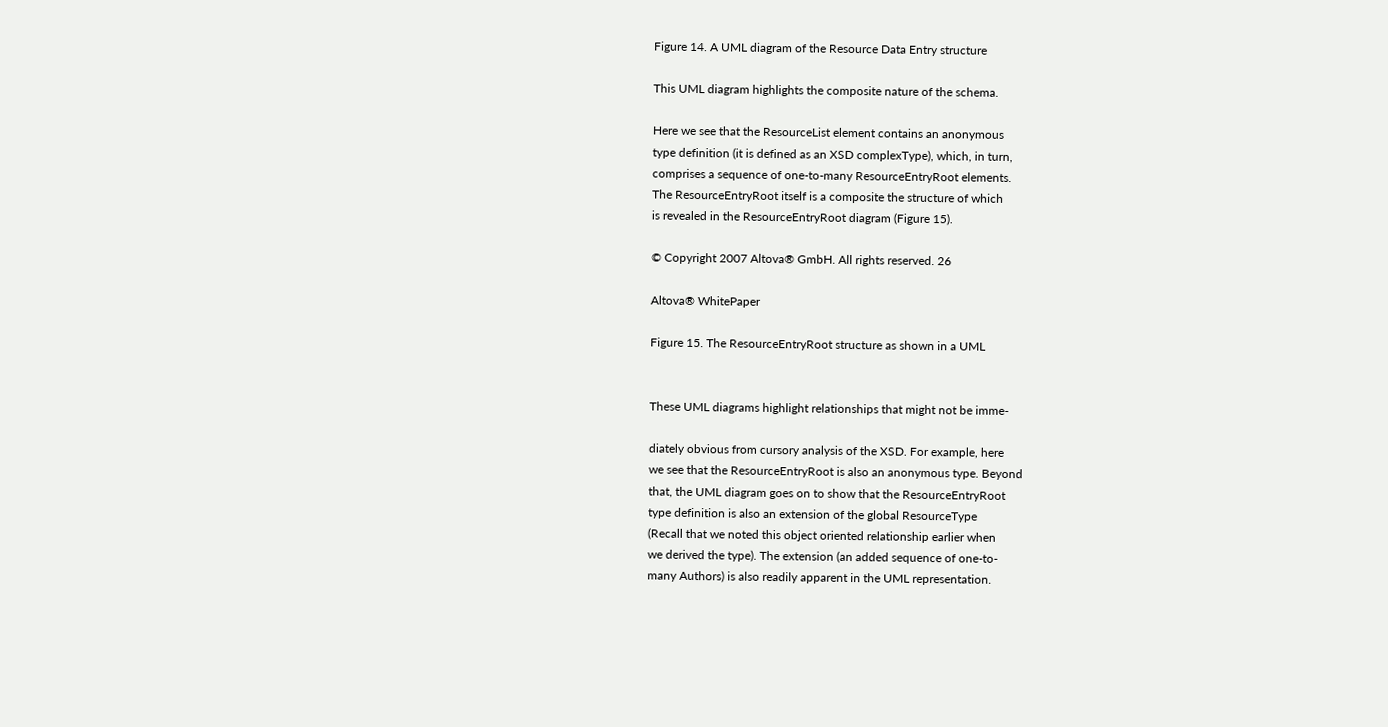Figure 14. A UML diagram of the Resource Data Entry structure

This UML diagram highlights the composite nature of the schema.

Here we see that the ResourceList element contains an anonymous
type definition (it is defined as an XSD complexType), which, in turn,
comprises a sequence of one-to-many ResourceEntryRoot elements.
The ResourceEntryRoot itself is a composite the structure of which
is revealed in the ResourceEntryRoot diagram (Figure 15).

© Copyright 2007 Altova® GmbH. All rights reserved. 26

Altova® WhitePaper

Figure 15. The ResourceEntryRoot structure as shown in a UML


These UML diagrams highlight relationships that might not be imme-

diately obvious from cursory analysis of the XSD. For example, here
we see that the ResourceEntryRoot is also an anonymous type. Beyond
that, the UML diagram goes on to show that the ResourceEntryRoot
type definition is also an extension of the global ResourceType
(Recall that we noted this object oriented relationship earlier when
we derived the type). The extension (an added sequence of one-to-
many Authors) is also readily apparent in the UML representation.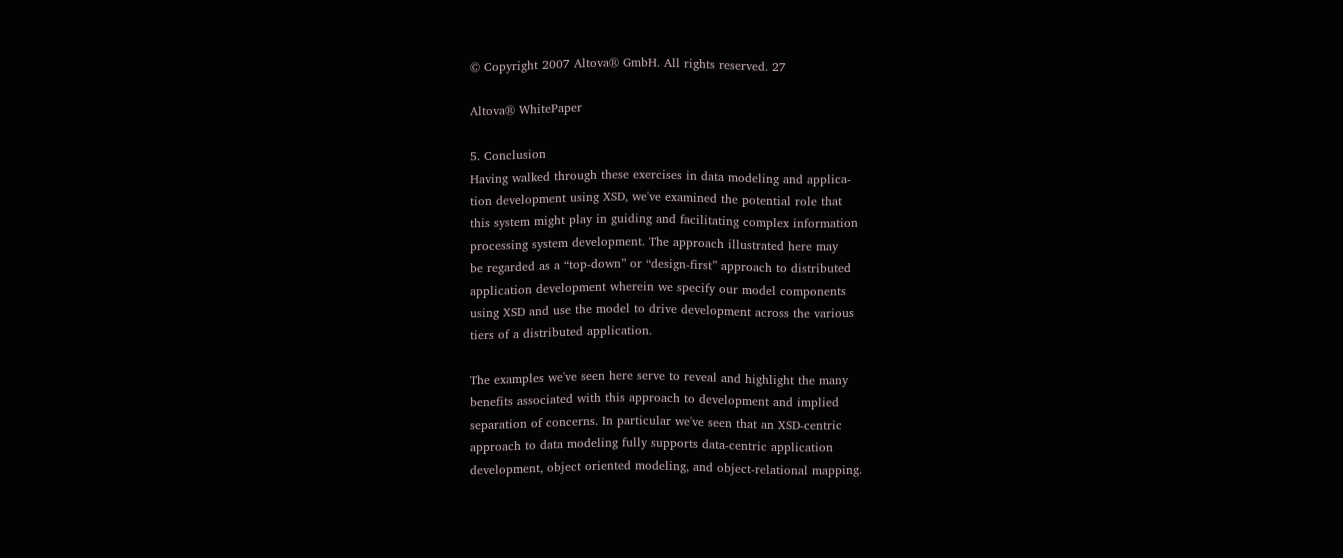© Copyright 2007 Altova® GmbH. All rights reserved. 27

Altova® WhitePaper

5. Conclusion
Having walked through these exercises in data modeling and applica-
tion development using XSD, we've examined the potential role that
this system might play in guiding and facilitating complex information
processing system development. The approach illustrated here may
be regarded as a “top-down” or “design-first” approach to distributed
application development wherein we specify our model components
using XSD and use the model to drive development across the various
tiers of a distributed application.

The examples we've seen here serve to reveal and highlight the many
benefits associated with this approach to development and implied
separation of concerns. In particular we've seen that an XSD-centric
approach to data modeling fully supports data-centric application
development, object oriented modeling, and object-relational mapping.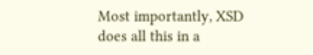Most importantly, XSD does all this in a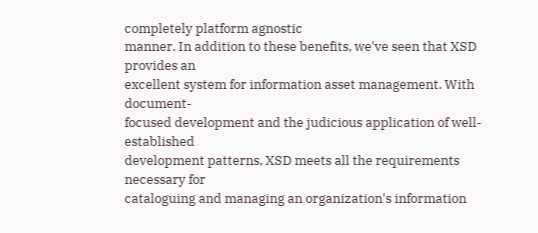completely platform agnostic
manner. In addition to these benefits, we've seen that XSD provides an
excellent system for information asset management. With document-
focused development and the judicious application of well-established
development patterns, XSD meets all the requirements necessary for
cataloguing and managing an organization's information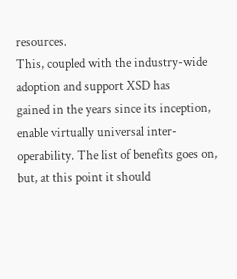resources.
This, coupled with the industry-wide adoption and support XSD has
gained in the years since its inception, enable virtually universal inter-
operability. The list of benefits goes on, but, at this point it should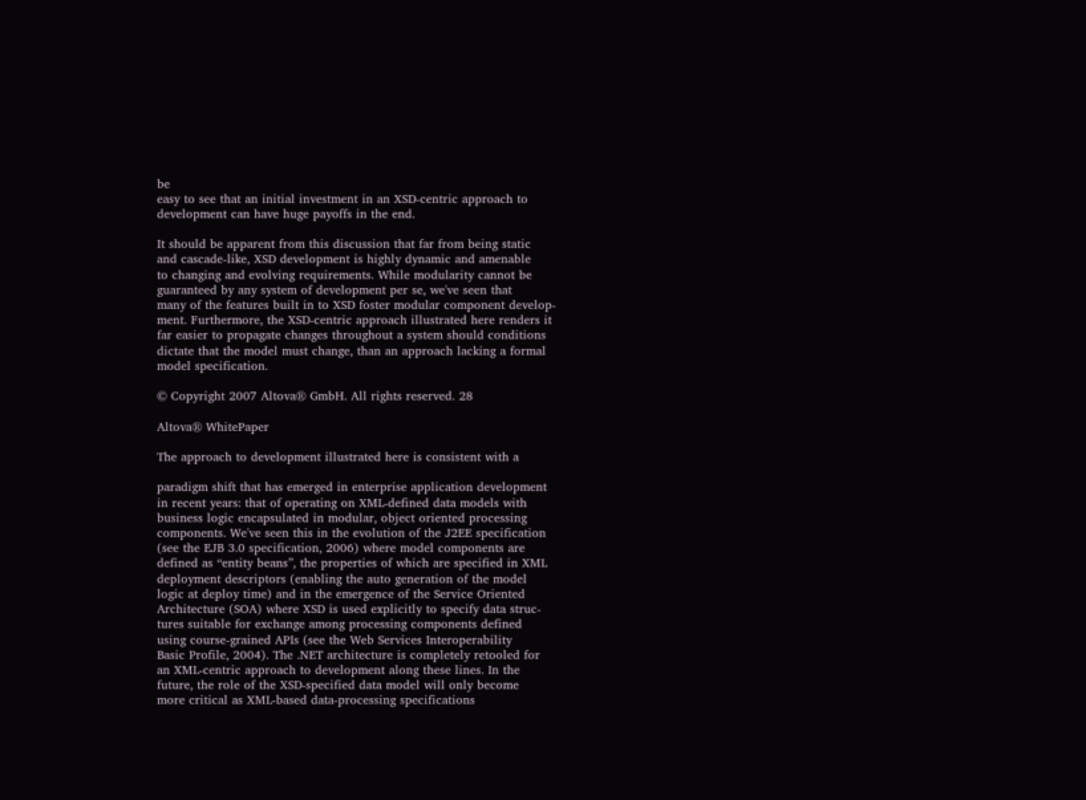be
easy to see that an initial investment in an XSD-centric approach to
development can have huge payoffs in the end.

It should be apparent from this discussion that far from being static
and cascade-like, XSD development is highly dynamic and amenable
to changing and evolving requirements. While modularity cannot be
guaranteed by any system of development per se, we've seen that
many of the features built in to XSD foster modular component develop-
ment. Furthermore, the XSD-centric approach illustrated here renders it
far easier to propagate changes throughout a system should conditions
dictate that the model must change, than an approach lacking a formal
model specification.

© Copyright 2007 Altova® GmbH. All rights reserved. 28

Altova® WhitePaper

The approach to development illustrated here is consistent with a

paradigm shift that has emerged in enterprise application development
in recent years: that of operating on XML-defined data models with
business logic encapsulated in modular, object oriented processing
components. We've seen this in the evolution of the J2EE specification
(see the EJB 3.0 specification, 2006) where model components are
defined as “entity beans”, the properties of which are specified in XML
deployment descriptors (enabling the auto generation of the model
logic at deploy time) and in the emergence of the Service Oriented
Architecture (SOA) where XSD is used explicitly to specify data struc-
tures suitable for exchange among processing components defined
using course-grained APIs (see the Web Services Interoperability
Basic Profile, 2004). The .NET architecture is completely retooled for
an XML-centric approach to development along these lines. In the
future, the role of the XSD-specified data model will only become
more critical as XML-based data-processing specifications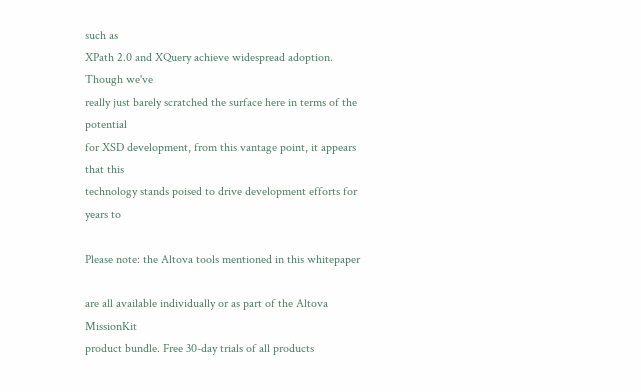such as
XPath 2.0 and XQuery achieve widespread adoption. Though we've
really just barely scratched the surface here in terms of the potential
for XSD development, from this vantage point, it appears that this
technology stands poised to drive development efforts for years to

Please note: the Altova tools mentioned in this whitepaper

are all available individually or as part of the Altova MissionKit
product bundle. Free 30-day trials of all products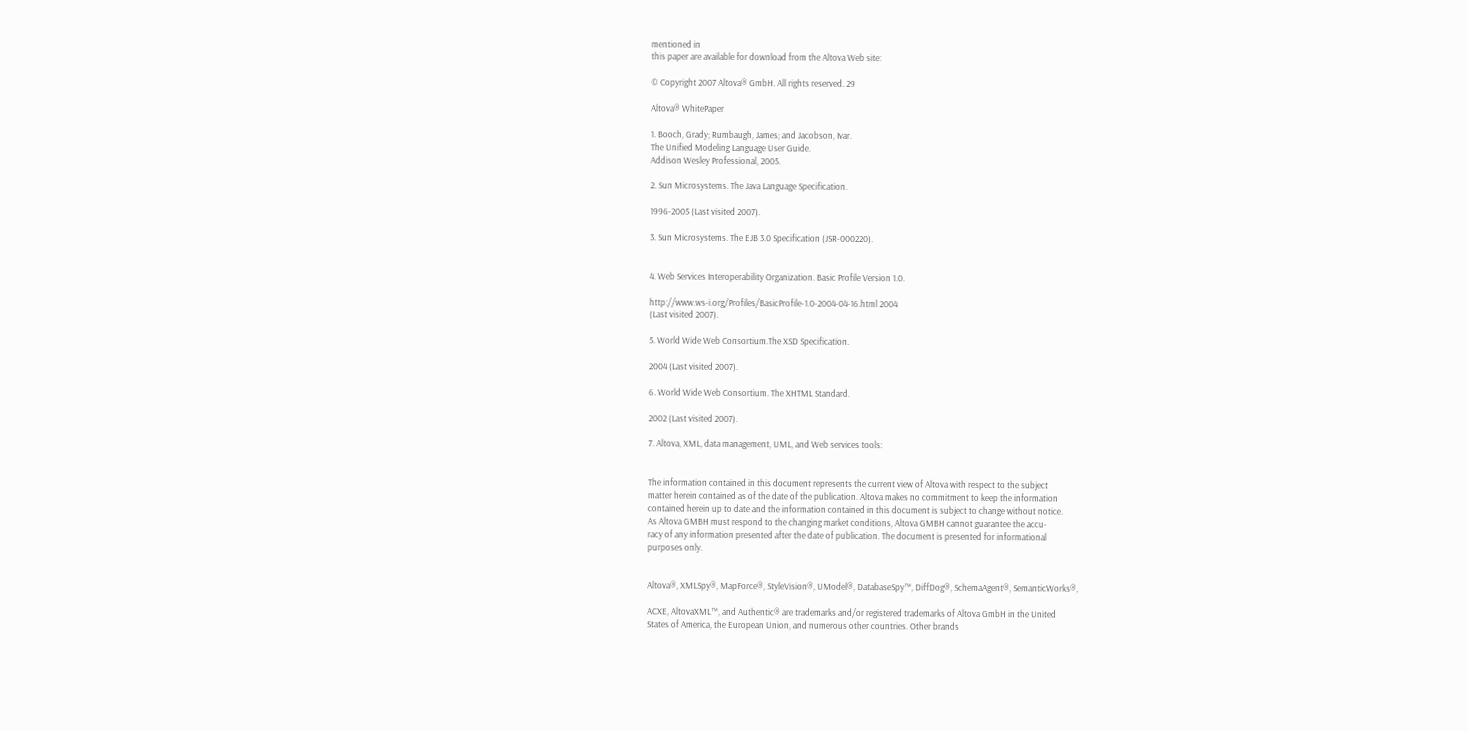mentioned in
this paper are available for download from the Altova Web site:

© Copyright 2007 Altova® GmbH. All rights reserved. 29

Altova® WhitePaper

1. Booch, Grady; Rumbaugh, James; and Jacobson, Ivar.
The Unified Modeling Language User Guide.
Addison Wesley Professional, 2005.

2. Sun Microsystems. The Java Language Specification.

1996-2005 (Last visited 2007).

3. Sun Microsystems. The EJB 3.0 Specification (JSR-000220).


4. Web Services Interoperability Organization. Basic Profile Version 1.0.

http://www.ws-i.org/Profiles/BasicProfile-1.0-2004-04-16.html 2004
(Last visited 2007).

5. World Wide Web Consortium.The XSD Specification.

2004 (Last visited 2007).

6. World Wide Web Consortium. The XHTML Standard.

2002 (Last visited 2007).

7. Altova, XML, data management, UML, and Web services tools:


The information contained in this document represents the current view of Altova with respect to the subject
matter herein contained as of the date of the publication. Altova makes no commitment to keep the information
contained herein up to date and the information contained in this document is subject to change without notice.
As Altova GMBH must respond to the changing market conditions, Altova GMBH cannot guarantee the accu-
racy of any information presented after the date of publication. The document is presented for informational
purposes only.


Altova®, XMLSpy®, MapForce®, StyleVision®, UModel®, DatabaseSpy™, DiffDog®, SchemaAgent®, SemanticWorks®,

ACXE, AltovaXML™, and Authentic® are trademarks and/or registered trademarks of Altova GmbH in the United
States of America, the European Union, and numerous other countries. Other brands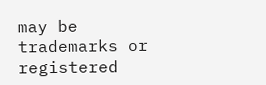may be trademarks or
registered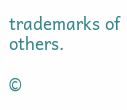trademarks of others.

©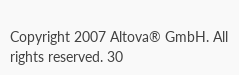Copyright 2007 Altova® GmbH. All rights reserved. 30